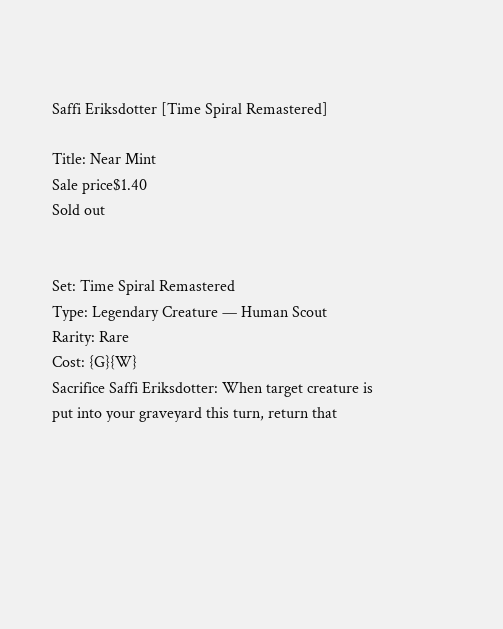Saffi Eriksdotter [Time Spiral Remastered]

Title: Near Mint
Sale price$1.40
Sold out


Set: Time Spiral Remastered
Type: Legendary Creature — Human Scout
Rarity: Rare
Cost: {G}{W}
Sacrifice Saffi Eriksdotter: When target creature is put into your graveyard this turn, return that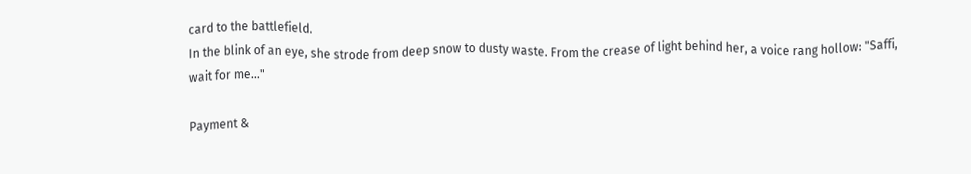card to the battlefield.
In the blink of an eye, she strode from deep snow to dusty waste. From the crease of light behind her, a voice rang hollow: "Saffi, wait for me..."

Payment &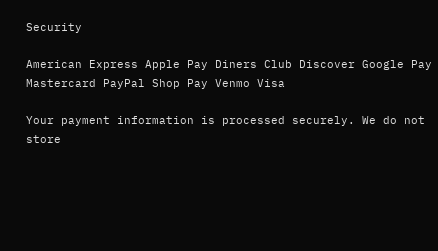Security

American Express Apple Pay Diners Club Discover Google Pay Mastercard PayPal Shop Pay Venmo Visa

Your payment information is processed securely. We do not store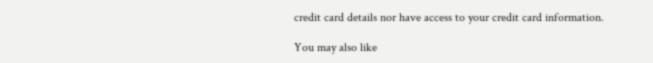credit card details nor have access to your credit card information.

You may also like